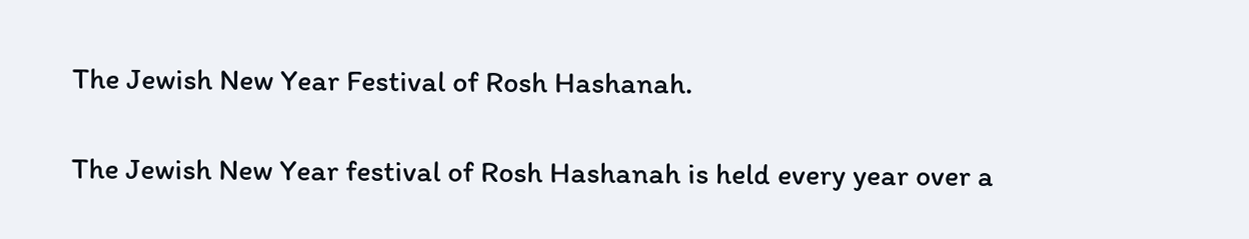The Jewish New Year Festival of Rosh Hashanah.

The Jewish New Year festival of Rosh Hashanah is held every year over a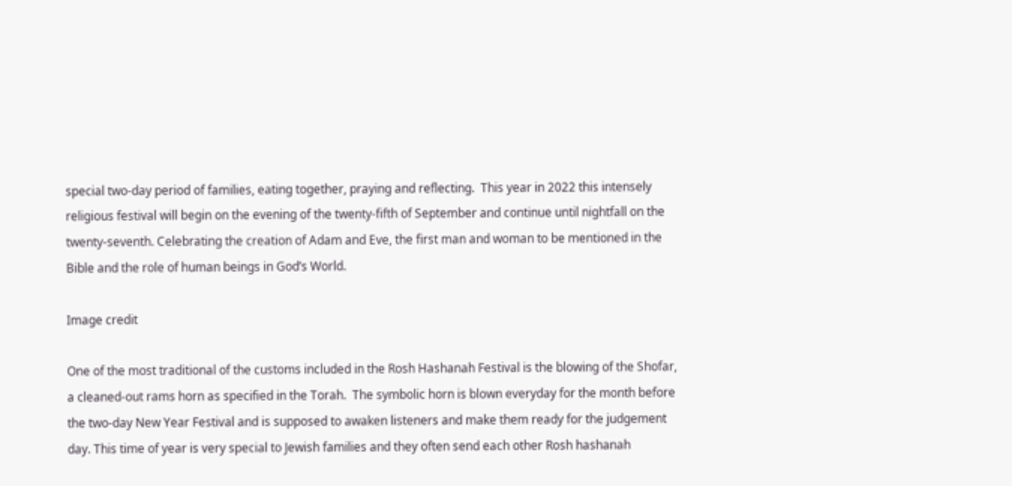special two-day period of families, eating together, praying and reflecting.  This year in 2022 this intensely religious festival will begin on the evening of the twenty-fifth of September and continue until nightfall on the twenty-seventh. Celebrating the creation of Adam and Eve, the first man and woman to be mentioned in the Bible and the role of human beings in God’s World.

Image credit

One of the most traditional of the customs included in the Rosh Hashanah Festival is the blowing of the Shofar, a cleaned-out rams horn as specified in the Torah.  The symbolic horn is blown everyday for the month before the two-day New Year Festival and is supposed to awaken listeners and make them ready for the judgement day. This time of year is very special to Jewish families and they often send each other Rosh hashanah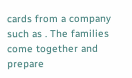cards from a company such as . The families come together and prepare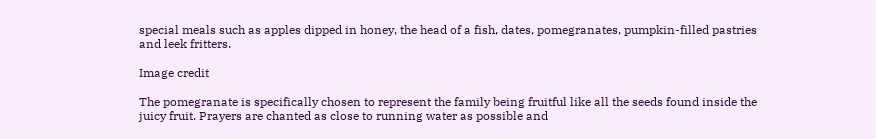special meals such as apples dipped in honey, the head of a fish, dates, pomegranates, pumpkin-filled pastries and leek fritters.

Image credit

The pomegranate is specifically chosen to represent the family being fruitful like all the seeds found inside the juicy fruit. Prayers are chanted as close to running water as possible and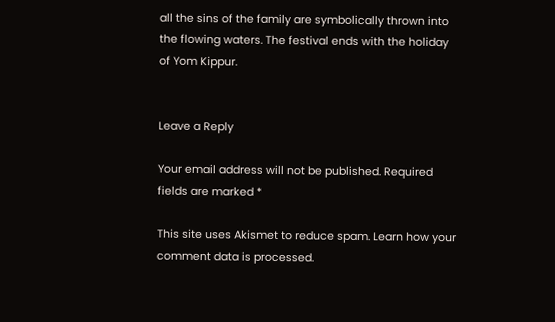all the sins of the family are symbolically thrown into the flowing waters. The festival ends with the holiday of Yom Kippur.


Leave a Reply

Your email address will not be published. Required fields are marked *

This site uses Akismet to reduce spam. Learn how your comment data is processed.